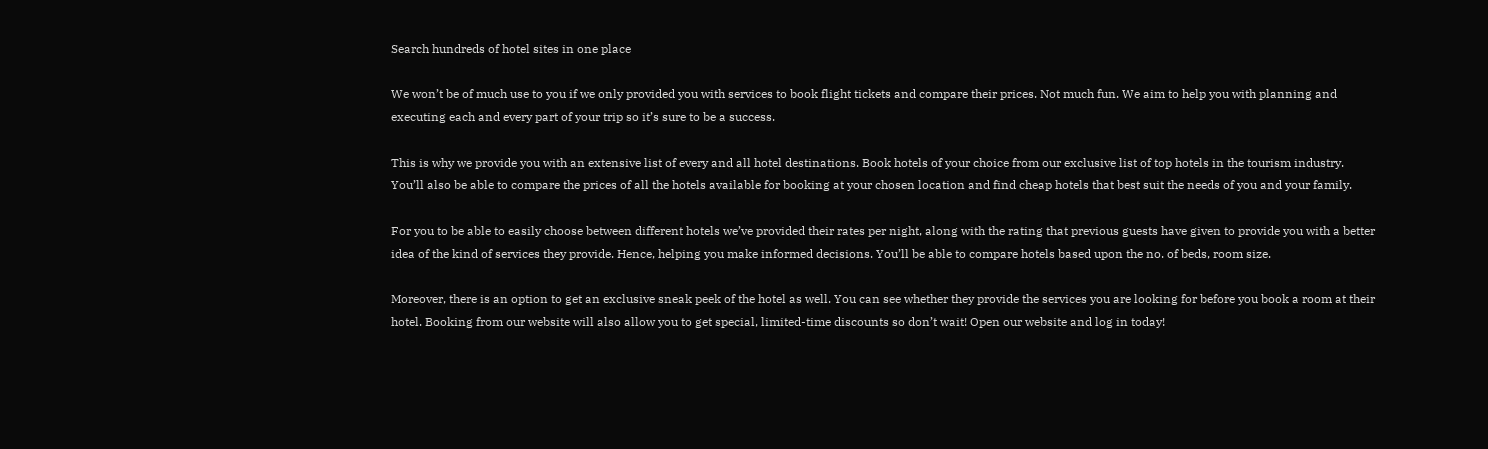Search hundreds of hotel sites in one place

We won’t be of much use to you if we only provided you with services to book flight tickets and compare their prices. Not much fun. We aim to help you with planning and executing each and every part of your trip so it’s sure to be a success.

This is why we provide you with an extensive list of every and all hotel destinations. Book hotels of your choice from our exclusive list of top hotels in the tourism industry. You’ll also be able to compare the prices of all the hotels available for booking at your chosen location and find cheap hotels that best suit the needs of you and your family.

For you to be able to easily choose between different hotels we’ve provided their rates per night, along with the rating that previous guests have given to provide you with a better idea of the kind of services they provide. Hence, helping you make informed decisions. You’ll be able to compare hotels based upon the no. of beds, room size.

Moreover, there is an option to get an exclusive sneak peek of the hotel as well. You can see whether they provide the services you are looking for before you book a room at their hotel. Booking from our website will also allow you to get special, limited-time discounts so don’t wait! Open our website and log in today!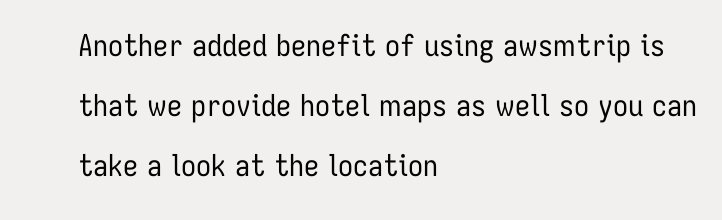Another added benefit of using awsmtrip is that we provide hotel maps as well so you can take a look at the location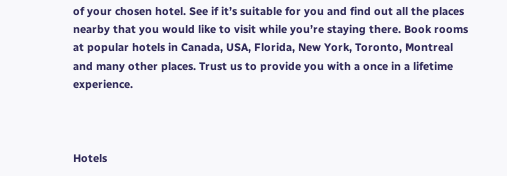of your chosen hotel. See if it’s suitable for you and find out all the places nearby that you would like to visit while you’re staying there. Book rooms at popular hotels in Canada, USA, Florida, New York, Toronto, Montreal and many other places. Trust us to provide you with a once in a lifetime experience.



Hotels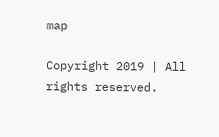map

Copyright 2019 | All rights reserved.